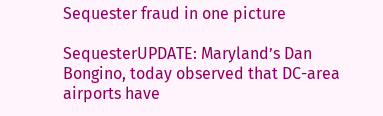Sequester fraud in one picture

SequesterUPDATE: Maryland’s Dan Bongino, today observed that DC-area airports have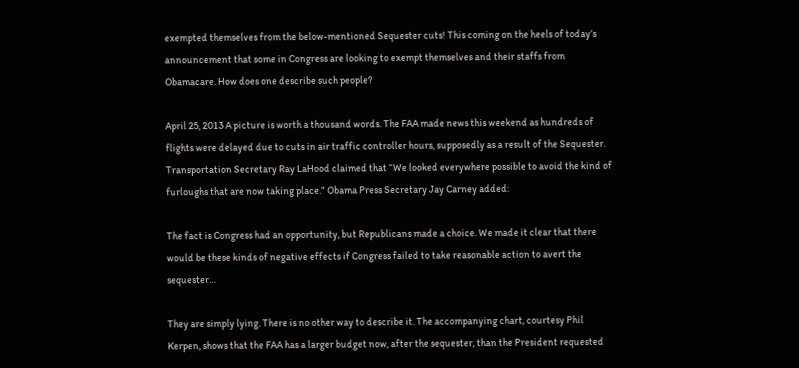exempted themselves from the below-mentioned Sequester cuts! This coming on the heels of today’s announcement that some in Congress are looking to exempt themselves and their staffs from Obamacare. How does one describe such people?

April 25, 2013 A picture is worth a thousand words. The FAA made news this weekend as hundreds of flights were delayed due to cuts in air traffic controller hours, supposedly as a result of the Sequester. Transportation Secretary Ray LaHood claimed that “We looked everywhere possible to avoid the kind of furloughs that are now taking place.” Obama Press Secretary Jay Carney added:

The fact is Congress had an opportunity, but Republicans made a choice. We made it clear that there would be these kinds of negative effects if Congress failed to take reasonable action to avert the sequester…

They are simply lying. There is no other way to describe it. The accompanying chart, courtesy Phil Kerpen, shows that the FAA has a larger budget now, after the sequester, than the President requested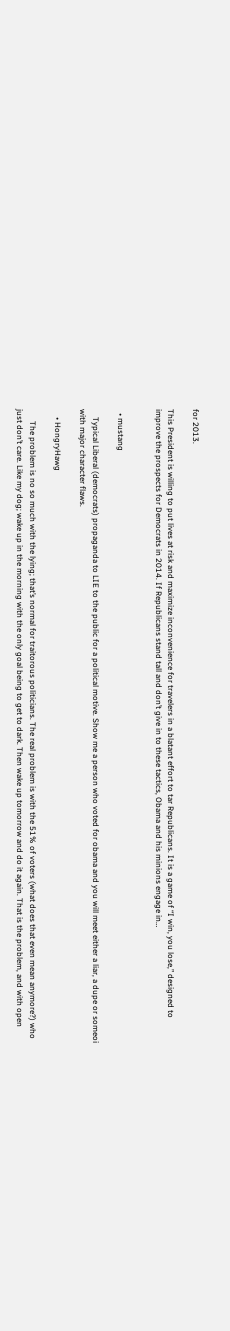for 2013.

This President is willing to put lives at risk and maximize inconvenience for travelers in a blatant effort to tar Republicans. It is a game of “I win, you lose,” designed to improve the prospects for Democrats in 2014. If Republicans stand tall and don’t give in to these tactics, Obama and his minions engage in…


  • mustang

    Typical Liberal (democrats) propaganda to LIE to the public for a political motive. Show me a person who voted for obama and you will meet either a liar, a dupe or someoi with major character flaws.

    • HongryHawg

      The problem is no so much with the lying; that’s normal for traitorous politicians. The real problem is with the 51% of voters (what does that even mean anymore?) who just don’t care. Like my dog; wake up in the morning with the only goal being to get to dark. Then wake up tomorrow and do it again. That is the problem, and with open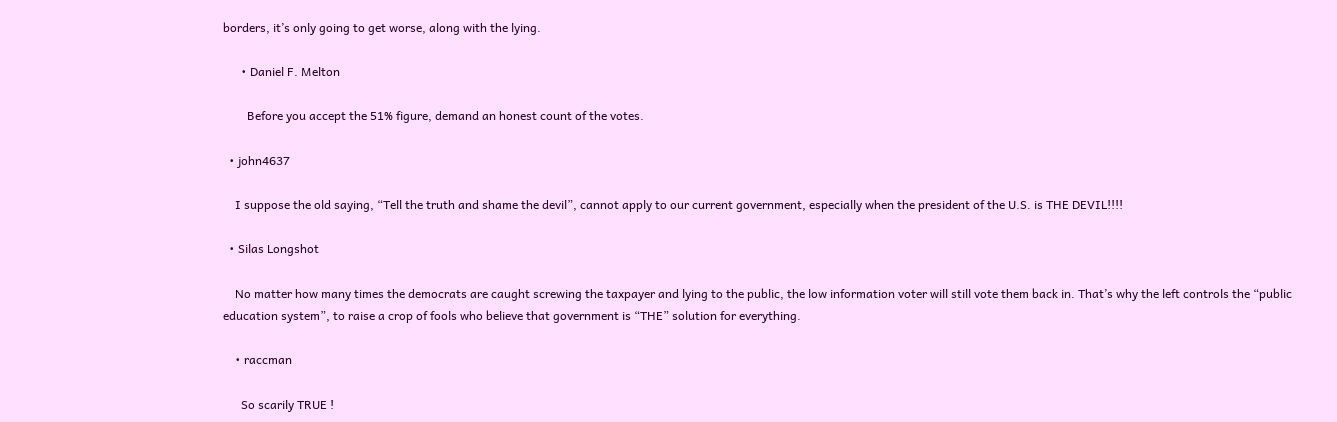borders, it’s only going to get worse, along with the lying.

      • Daniel F. Melton

        Before you accept the 51% figure, demand an honest count of the votes.

  • john4637

    I suppose the old saying, “Tell the truth and shame the devil”, cannot apply to our current government, especially when the president of the U.S. is THE DEVIL!!!!

  • Silas Longshot

    No matter how many times the democrats are caught screwing the taxpayer and lying to the public, the low information voter will still vote them back in. That’s why the left controls the “public education system”, to raise a crop of fools who believe that government is “THE” solution for everything.

    • raccman

      So scarily TRUE !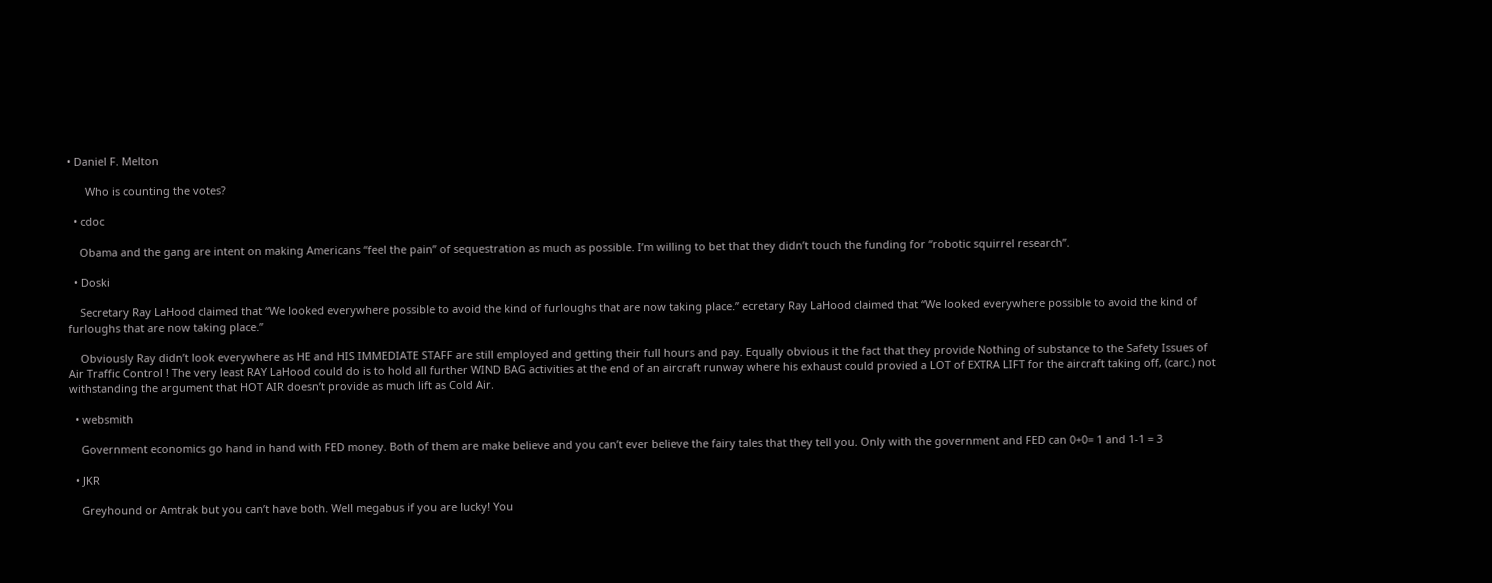• Daniel F. Melton

      Who is counting the votes?

  • cdoc

    Obama and the gang are intent on making Americans “feel the pain” of sequestration as much as possible. I’m willing to bet that they didn’t touch the funding for “robotic squirrel research”.

  • Doski

    Secretary Ray LaHood claimed that “We looked everywhere possible to avoid the kind of furloughs that are now taking place.” ecretary Ray LaHood claimed that “We looked everywhere possible to avoid the kind of furloughs that are now taking place.”

    Obviously Ray didn’t look everywhere as HE and HIS IMMEDIATE STAFF are still employed and getting their full hours and pay. Equally obvious it the fact that they provide Nothing of substance to the Safety Issues of Air Traffic Control ! The very least RAY LaHood could do is to hold all further WIND BAG activities at the end of an aircraft runway where his exhaust could provied a LOT of EXTRA LIFT for the aircraft taking off, (carc.) not withstanding the argument that HOT AIR doesn’t provide as much lift as Cold Air.

  • websmith

    Government economics go hand in hand with FED money. Both of them are make believe and you can’t ever believe the fairy tales that they tell you. Only with the government and FED can 0+0= 1 and 1-1 = 3

  • JKR

    Greyhound or Amtrak but you can’t have both. Well megabus if you are lucky! You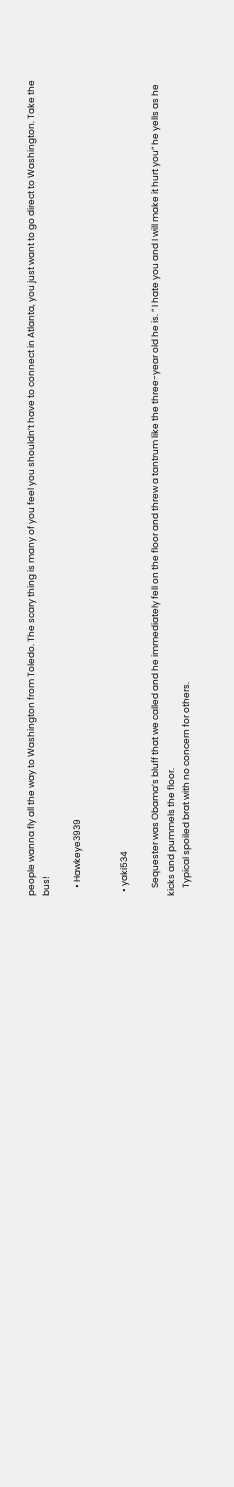people wanna fly all the way to Washington from Toledo. The scary thing is many of you feel you shouldn’t have to connect in Atlanta, you just want to go direct to Washington. Take the bus!

    • Hawkeye3939


  • yaki534

    Sequester was Obama’s bluff that we called and he immediately fell on the floor and threw a tantrum like the three-year old he is. ” I hate you and I will make it hurt you” he yells as he kicks and pummels the floor.
    Typical spoiled brat with no concern for others.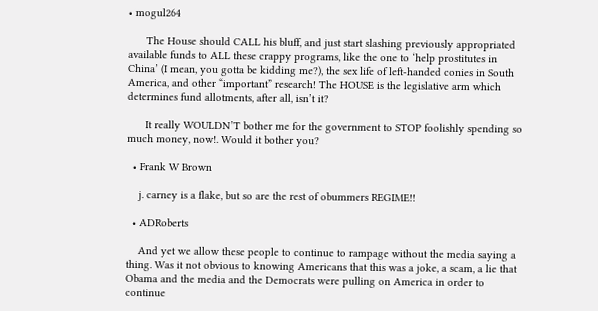• mogul264

      The House should CALL his bluff, and just start slashing previously appropriated available funds to ALL these crappy programs, like the one to ‘help prostitutes in China’ (I mean, you gotta be kidding me?), the sex life of left-handed conies in South America, and other “important” research! The HOUSE is the legislative arm which determines fund allotments, after all, isn’t it?

      It really WOULDN’T bother me for the government to STOP foolishly spending so much money, now!. Would it bother you?

  • Frank W Brown

    j. carney is a flake, but so are the rest of obummers REGIME!!

  • ADRoberts

    And yet we allow these people to continue to rampage without the media saying a thing. Was it not obvious to knowing Americans that this was a joke, a scam, a lie that Obama and the media and the Democrats were pulling on America in order to continue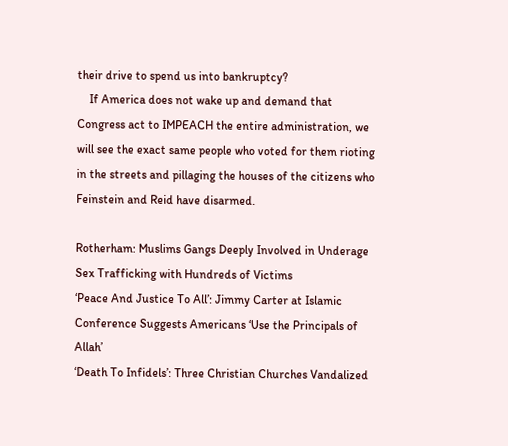their drive to spend us into bankruptcy?
    If America does not wake up and demand that Congress act to IMPEACH the entire administration, we will see the exact same people who voted for them rioting in the streets and pillaging the houses of the citizens who Feinstein and Reid have disarmed.

Rotherham: Muslims Gangs Deeply Involved in Underage Sex Trafficking with Hundreds of Victims
‘Peace And Justice To All’: Jimmy Carter at Islamic Conference Suggests Americans ‘Use the Principals of Allah’
‘Death To Infidels’: Three Christian Churches Vandalized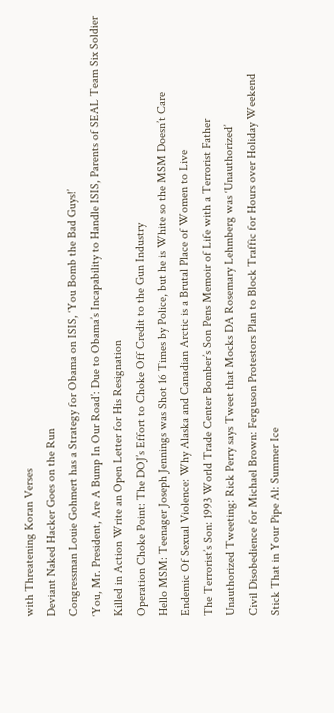with Threatening Koran Verses
Deviant Naked Hacker Goes on the Run
Congressman Louie Gohmert has a Strategy for Obama on ISIS, ‘You Bomb the Bad Guys!’
‘You, Mr. President, Are A Bump In Our Road’: Due to Obama’s Incapability to Handle ISIS, Parents of SEAL Team Six Soldier Killed in Action Write an Open Letter for His Resignation
Operation Choke Point: The DOJ’s Effort to Choke Off Credit to the Gun Industry
Hello MSM: Teenager Joseph Jennings was Shot 16 Times by Police, but he is White so the MSM Doesn’t Care
Endemic Of Sexual Violence: Why Alaska and Canadian Arctic is a Brutal Place of Women to Live
The Terrorist’s Son: 1993 World Trade Center Bomber’s Son Pens Memoir of Life with a Terrorist Father
Unauthorized Tweeting: Rick Perry says Tweet that Mocks DA Rosemary Lehmberg was ‘Unauthorized’
Civil Disobedience for Michael Brown: Ferguson Protestors Plan to Block Traffic for Hours over Holiday Weekend
Stick That in Your Pipe Al: Summer Ice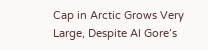Cap in Arctic Grows Very Large, Despite Al Gore’s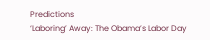Predictions
‘Laboring’ Away: The Obama’s Labor Day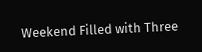Weekend Filled with Three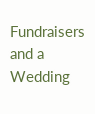Fundraisers and a Wedding